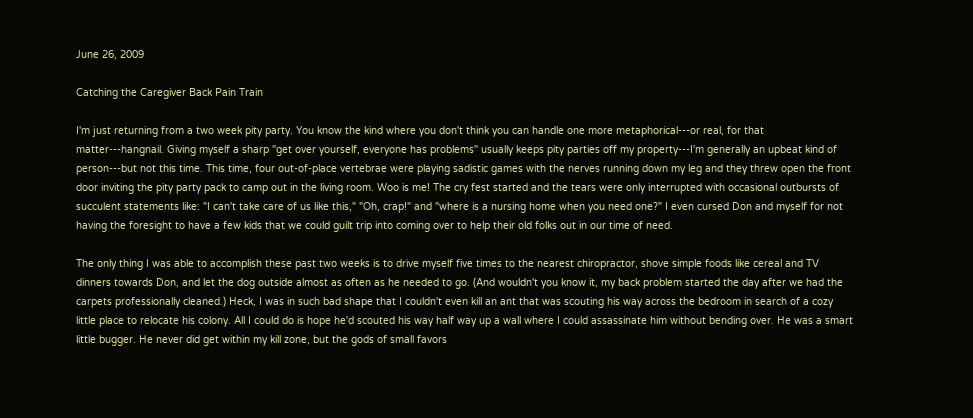June 26, 2009

Catching the Caregiver Back Pain Train

I'm just returning from a two week pity party. You know the kind where you don't think you can handle one more metaphorical---or real, for that matter---hangnail. Giving myself a sharp "get over yourself, everyone has problems" usually keeps pity parties off my property---I'm generally an upbeat kind of person---but not this time. This time, four out-of-place vertebrae were playing sadistic games with the nerves running down my leg and they threw open the front door inviting the pity party pack to camp out in the living room. Woo is me! The cry fest started and the tears were only interrupted with occasional outbursts of succulent statements like: "I can't take care of us like this," "Oh, crap!" and "where is a nursing home when you need one?" I even cursed Don and myself for not having the foresight to have a few kids that we could guilt trip into coming over to help their old folks out in our time of need.

The only thing I was able to accomplish these past two weeks is to drive myself five times to the nearest chiropractor, shove simple foods like cereal and TV dinners towards Don, and let the dog outside almost as often as he needed to go. (And wouldn't you know it, my back problem started the day after we had the carpets professionally cleaned.) Heck, I was in such bad shape that I couldn't even kill an ant that was scouting his way across the bedroom in search of a cozy little place to relocate his colony. All I could do is hope he'd scouted his way half way up a wall where I could assassinate him without bending over. He was a smart little bugger. He never did get within my kill zone, but the gods of small favors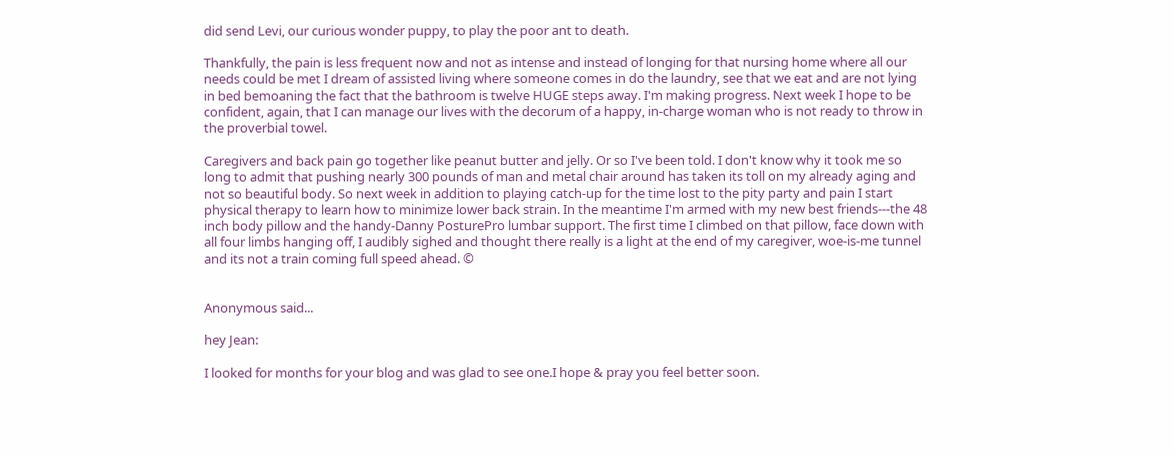did send Levi, our curious wonder puppy, to play the poor ant to death.

Thankfully, the pain is less frequent now and not as intense and instead of longing for that nursing home where all our needs could be met I dream of assisted living where someone comes in do the laundry, see that we eat and are not lying in bed bemoaning the fact that the bathroom is twelve HUGE steps away. I'm making progress. Next week I hope to be confident, again, that I can manage our lives with the decorum of a happy, in-charge woman who is not ready to throw in the proverbial towel.

Caregivers and back pain go together like peanut butter and jelly. Or so I've been told. I don't know why it took me so long to admit that pushing nearly 300 pounds of man and metal chair around has taken its toll on my already aging and not so beautiful body. So next week in addition to playing catch-up for the time lost to the pity party and pain I start physical therapy to learn how to minimize lower back strain. In the meantime I'm armed with my new best friends---the 48 inch body pillow and the handy-Danny PosturePro lumbar support. The first time I climbed on that pillow, face down with all four limbs hanging off, I audibly sighed and thought there really is a light at the end of my caregiver, woe-is-me tunnel and its not a train coming full speed ahead. ©


Anonymous said...

hey Jean:

I looked for months for your blog and was glad to see one.I hope & pray you feel better soon.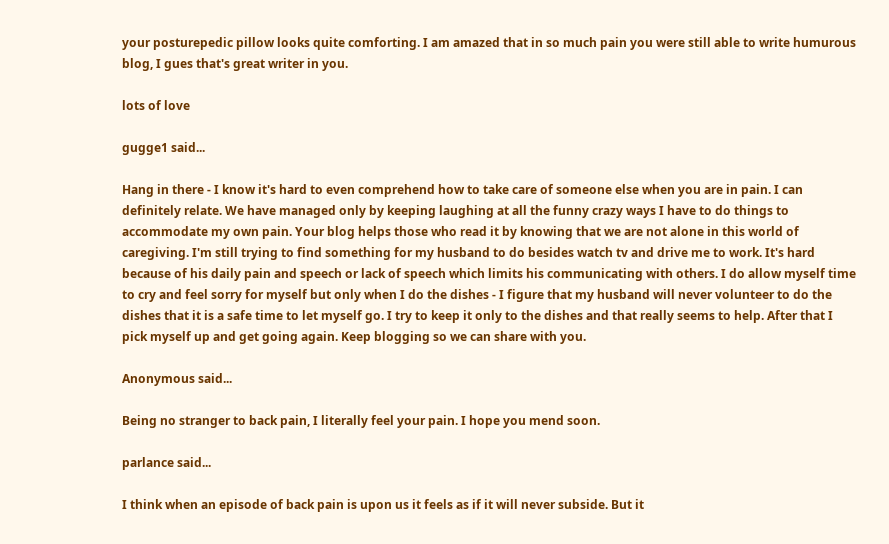your posturepedic pillow looks quite comforting. I am amazed that in so much pain you were still able to write humurous blog, I gues that's great writer in you.

lots of love

gugge1 said...

Hang in there - I know it's hard to even comprehend how to take care of someone else when you are in pain. I can definitely relate. We have managed only by keeping laughing at all the funny crazy ways I have to do things to accommodate my own pain. Your blog helps those who read it by knowing that we are not alone in this world of caregiving. I'm still trying to find something for my husband to do besides watch tv and drive me to work. It's hard because of his daily pain and speech or lack of speech which limits his communicating with others. I do allow myself time to cry and feel sorry for myself but only when I do the dishes - I figure that my husband will never volunteer to do the dishes that it is a safe time to let myself go. I try to keep it only to the dishes and that really seems to help. After that I pick myself up and get going again. Keep blogging so we can share with you.

Anonymous said...

Being no stranger to back pain, I literally feel your pain. I hope you mend soon.

parlance said...

I think when an episode of back pain is upon us it feels as if it will never subside. But it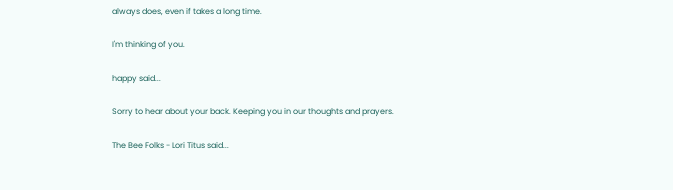always does, even if takes a long time.

I'm thinking of you.

happy said...

Sorry to hear about your back. Keeping you in our thoughts and prayers.

The Bee Folks - Lori Titus said...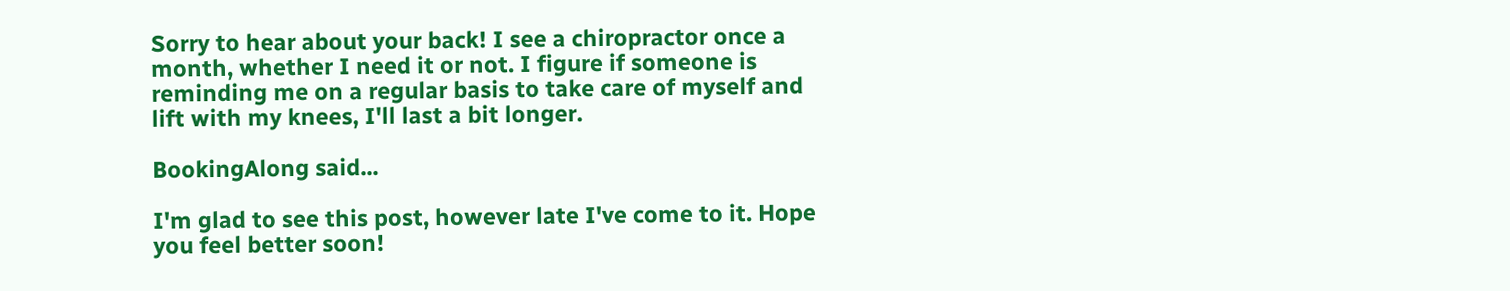Sorry to hear about your back! I see a chiropractor once a month, whether I need it or not. I figure if someone is reminding me on a regular basis to take care of myself and lift with my knees, I'll last a bit longer.

BookingAlong said...

I'm glad to see this post, however late I've come to it. Hope you feel better soon!